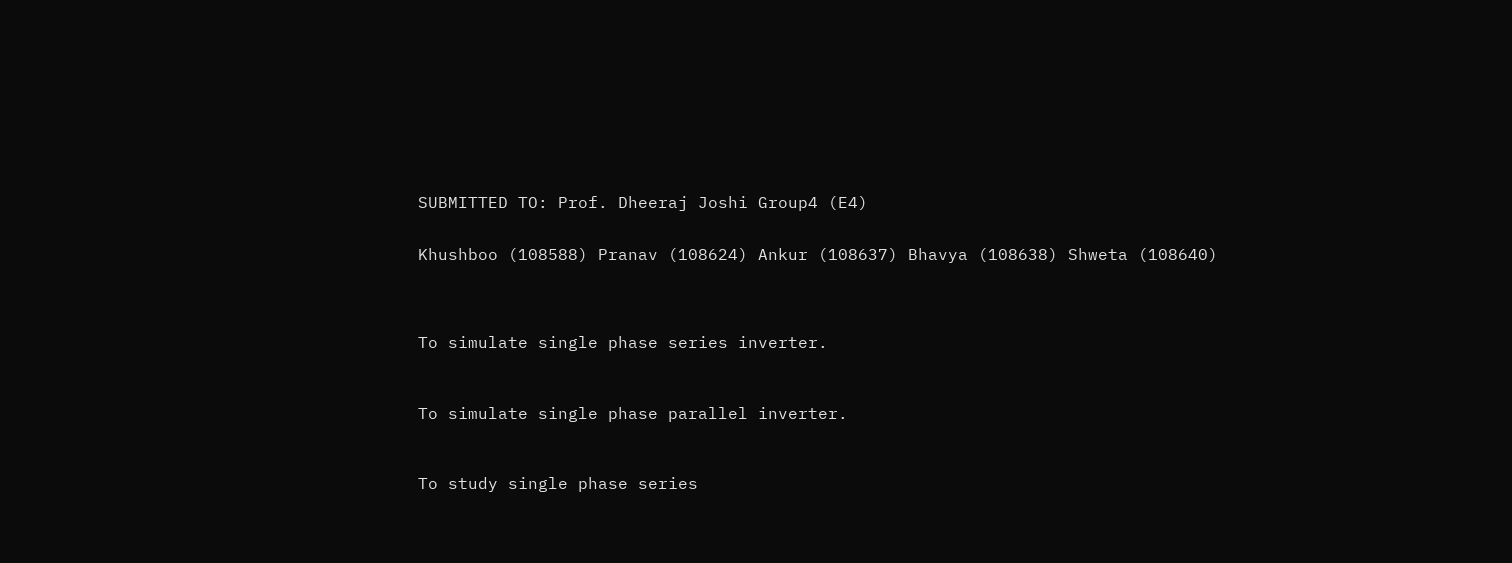SUBMITTED TO: Prof. Dheeraj Joshi Group4 (E4)


Khushboo (108588) Pranav (108624) Ankur (108637) Bhavya (108638) Shweta (108640)




To simulate single phase series inverter.



To simulate single phase parallel inverter.



To study single phase series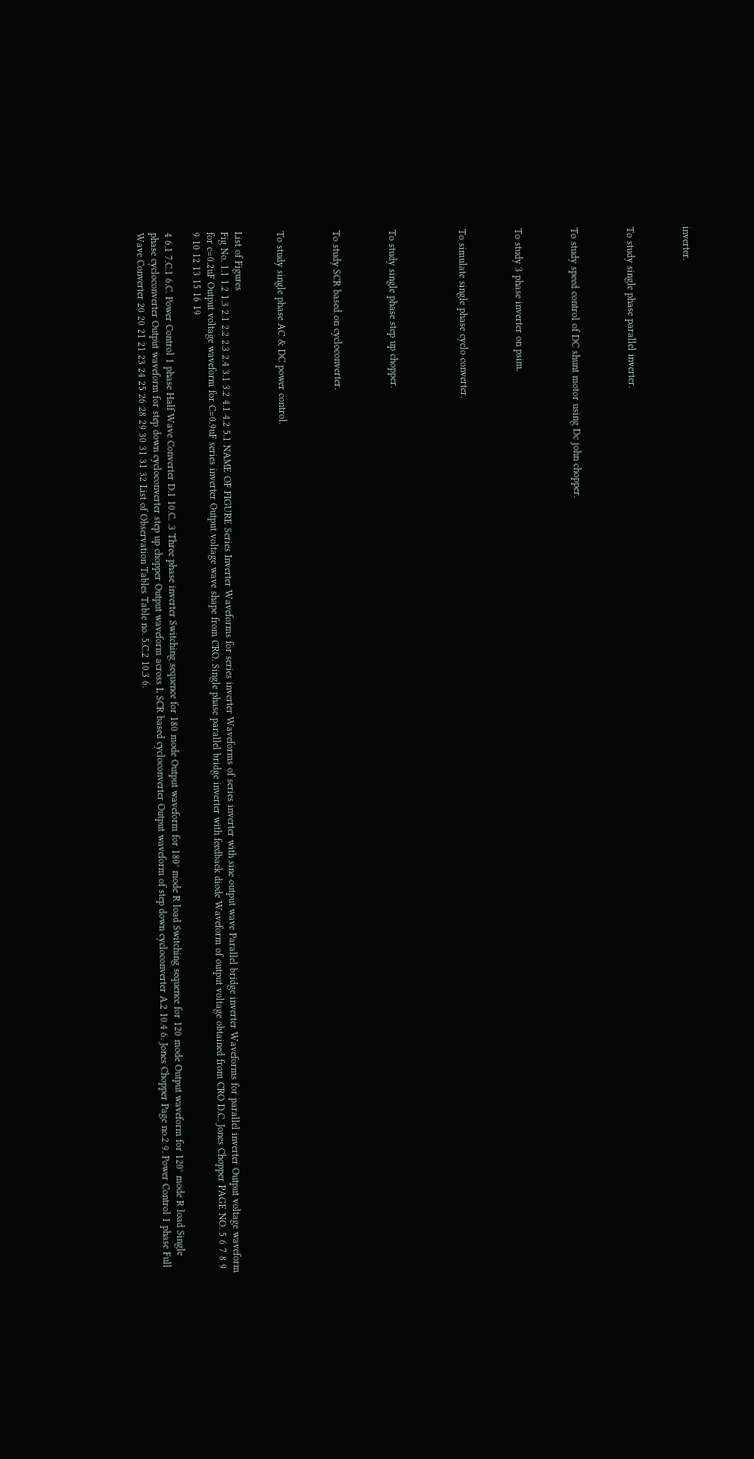inverter.



To study single phase parallel inverter.



To study speed control of DC shunt motor using Dc john chopper.



To study 3 phase inverter on psim.



To simulate single phase cyclo converter.




To study single phase step up chopper.



To study SCR based on cycloconverter.



To study single phase AC & DC power control.


List of Figures
Fig No. 1.1 1.2 1.3 2.1 2.2 2.3 2.4 3.1 3.2 4.1 4.2 5.1 NAME OF FIGURE Series Inverter Waveforms for series inverter Waveforms of series inverter with sine output wave Parallel bridge inverter Waveforms for parallel inverter Output voltage waveform for c=0.2uF Output voltage waveform for C=0.9uF series inverter Output voltage wave shape from CRO. Single phase parallel bridge inverter with feedback diode Waveform of output voltage obtained from CRO D.C. Jones Chopper PAGE NO. 5 6 7 8 9 9 10 12 13 15 16 19

4 6.1 7.C.1 6.C. Power Control 1 phase Half Wave Converter D.1 10.C. .3 Three phase inverter Switching sequence for 180 mode Output waveform for 180° mode R load Switching sequence for 120 mode Output waveform for 120° mode R load Single phase cycloconverter Output waveform for step down cycloconverter step up chopper Output waveform across L SCR based cycloconverter Output waveform of step down cycloconverter A.2 10.4 6. Jones Chopper Page no.2 9. Power Control 1 phase Full Wave Converter 20 20 21 21 23 24 25 26 28 29 30 31 31 32 List of Observation Tables Table no. 5.C.2 10.3 6.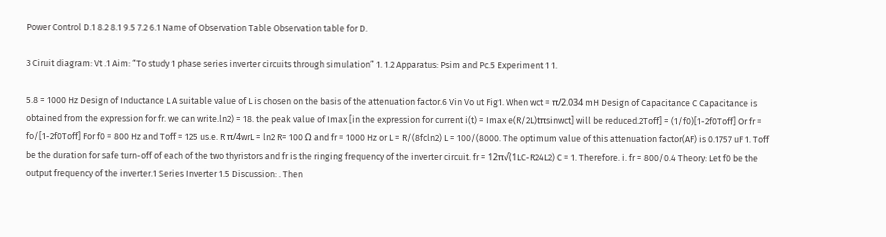Power Control D.1 8.2 8.1 9.5 7.2 6.1 Name of Observation Table Observation table for D.

3 Ciruit diagram: Vt .1 Aim: “To study 1 phase series inverter circuits through simulation” 1. 1.2 Apparatus: Psim and Pc.5 Experiment 1 1.

5.8 = 1000 Hz Design of Inductance L A suitable value of L is chosen on the basis of the attenuation factor.6 Vin Vo ut Fig1. When wct = π/2.034 mH Design of Capacitance C Capacitance is obtained from the expression for fr. we can write.ln2) = 18. the peak value of Imax [in the expression for current i(t) = Imax e(R/2L)tπsinwct] will be reduced.2Toff] = (1/f0)[1-2f0Toff] Or fr = fo/[1-2f0Toff] For f0 = 800 Hz and Toff = 125 us.e. R π/4wrL = ln2 R= 100 Ω and fr = 1000 Hz or L = R/(8fcln2) L = 100/(8000. The optimum value of this attenuation factor(AF) is 0.1757 uF 1. Toff be the duration for safe turn-off of each of the two thyristors and fr is the ringing frequency of the inverter circuit. fr = 12π√(1LC-R24L2) C = 1. Therefore. i. fr = 800/0.4 Theory: Let f0 be the output frequency of the inverter.1 Series Inverter 1.5 Discussion: . Then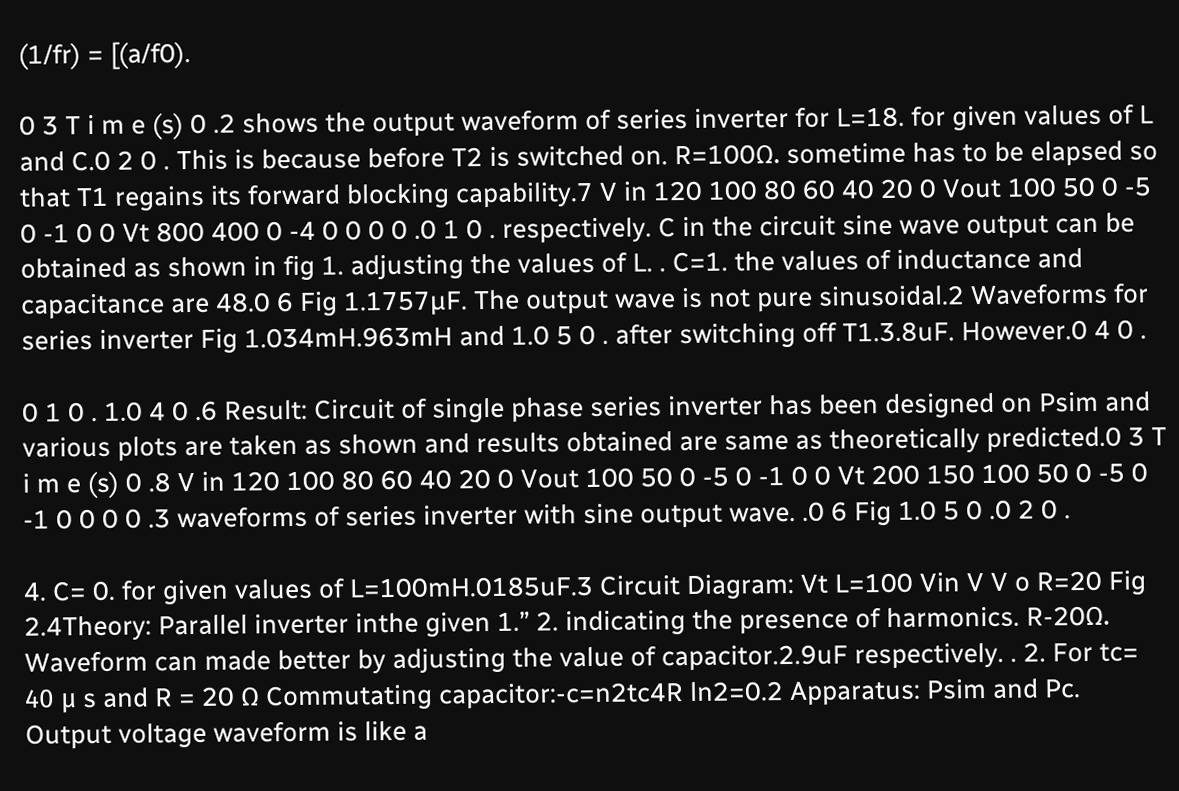(1/fr) = [(a/f0).

0 3 T i m e (s) 0 .2 shows the output waveform of series inverter for L=18. for given values of L and C.0 2 0 . This is because before T2 is switched on. R=100Ω. sometime has to be elapsed so that T1 regains its forward blocking capability.7 V in 120 100 80 60 40 20 0 Vout 100 50 0 -5 0 -1 0 0 Vt 800 400 0 -4 0 0 0 0 .0 1 0 . respectively. C in the circuit sine wave output can be obtained as shown in fig 1. adjusting the values of L. . C=1. the values of inductance and capacitance are 48.0 6 Fig 1.1757µF. The output wave is not pure sinusoidal.2 Waveforms for series inverter Fig 1.034mH.963mH and 1.0 5 0 . after switching off T1.3.8uF. However.0 4 0 .

0 1 0 . 1.0 4 0 .6 Result: Circuit of single phase series inverter has been designed on Psim and various plots are taken as shown and results obtained are same as theoretically predicted.0 3 T i m e (s) 0 .8 V in 120 100 80 60 40 20 0 Vout 100 50 0 -5 0 -1 0 0 Vt 200 150 100 50 0 -5 0 -1 0 0 0 0 .3 waveforms of series inverter with sine output wave. .0 6 Fig 1.0 5 0 .0 2 0 .

4. C= 0. for given values of L=100mH.0185uF.3 Circuit Diagram: Vt L=100 Vin V V o R=20 Fig 2.4Theory: Parallel inverter inthe given 1.” 2. indicating the presence of harmonics. R-20Ω. Waveform can made better by adjusting the value of capacitor.2.9uF respectively. . 2. For tc= 40 μ s and R = 20 Ω Commutating capacitor:-c=n2tc4R ln2=0.2 Apparatus: Psim and Pc. Output voltage waveform is like a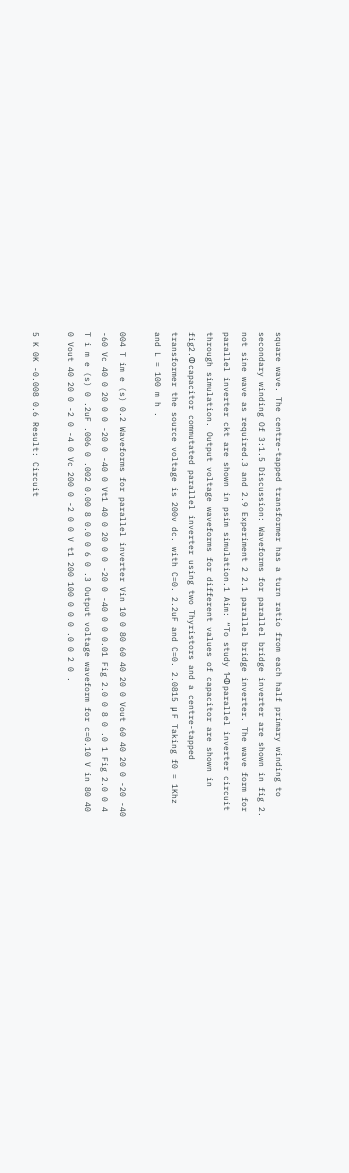square wave. The centre-tapped transformer has a turn ratio from each half primary winding to secondary winding Of 3:1.5 Discussion: Waveforms for parallel bridge inverter are shown in fig 2. not sine wave as required.3 and 2.9 Experiment 2 2.1 parallel bridge inverter. The wave form for parallel inverter ckt are shown in psim simulation.1 Aim: “To study 1-Φ parallel inverter circuit through simulation. Output voltage waveforms for different values of capacitor are shown in fig2.Φ capacitor commutated parallel inverter using two Thyristors and a centre-tapped transformer the source voltage is 200v dc. with C=0. 2.2uF and C=0. 2.0815 μ F Taking f0 = 1Khz and L = 100 m h .

004 T im e (s) 0.2 Waveforms for parallel inverter Vin 10 0 80 60 40 20 0 Vout 60 40 20 0 -20 -40 -60 Vc 40 0 20 0 0 -20 0 -40 0 Vt1 40 0 20 0 0 -20 0 -40 0 0 0.01 Fig 2.0 0 8 0 .0 1 Fig 2.0 0 4 T i m e (s) 0 .2uF .006 0 .002 0.00 8 0.0 0 6 0 .3 Output voltage waveform for c=0.10 V in 80 40 0 Vout 40 20 0 -2 0 -4 0 Vc 200 0 -2 0 0 V t1 200 100 0 0 0 .0 0 2 0 .

5 K 0K -0.008 0.6 Result: Circuit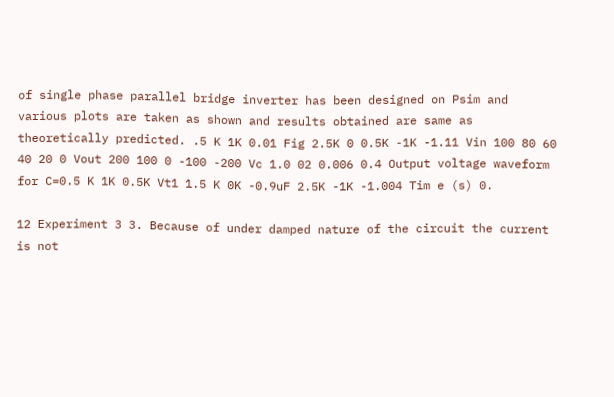of single phase parallel bridge inverter has been designed on Psim and various plots are taken as shown and results obtained are same as theoretically predicted. .5 K 1K 0.01 Fig 2.5K 0 0.5K -1K -1.11 Vin 100 80 60 40 20 0 Vout 200 100 0 -100 -200 Vc 1.0 02 0.006 0.4 Output voltage waveform for C=0.5 K 1K 0.5K Vt1 1.5 K 0K -0.9uF 2.5K -1K -1.004 Tim e (s) 0.

12 Experiment 3 3. Because of under damped nature of the circuit the current is not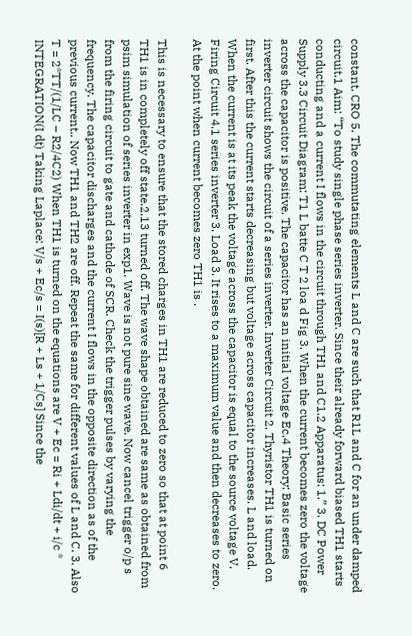constant. CRO 5. The commutating elements L and C are such that R1L and C for an under damped circuit.1 Aim: “To study single phase series inverter. Since their already forward biased TH1 starts conducting and a current I flows in the circuit through TH1 and C1.2 Apparatus: 1.” 3. DC Power Supply 3.3 Circuit Diagram: T1 L batte C T 2 loa d Fig 3. When the current becomes zero the voltage across the capacitor is positive. The capacitor has an initial voltage Ec.4 Theory: Basic series inverter circuit shows the circuit of a series inverter. Inverter Circuit 2. Thyristor TH1 is turned on first. After this the current starts decreasing but voltage across capacitor increases. L and load. When the current is at its peak the voltage across the capacitor is equal to the source voltage V. Firing Circuit 4.1 series inverter 3. Load 3. It rises to a maximum value and then decreases to zero. At the point when current becomes zero TH1 is .

This is necessary to ensure that the stored charges in TH1 are reduced to zero so that at point 6 TH1 is in completely off state.2.13 turned off. The wave shape obtained are same as obtained from psim simulation of series inverter in exp1. Wave is not pure sine wave. Now cancel trigger o/p s from the firing circuit to gate and cathode of SCR. Check the trigger pulses by varying the frequency. The capacitor discharges and the current I flows in the opposite direction as of the previous current.. Now TH1 and TH2 are off. Repeat the same for different values of L and C. 3. Also T = 2*TT/(1/LC – R2/4C2) When TH1 is turned on the equations are V + Ec = Ri + Ldi/dt + i/c * INTEGRATION(I dt) Taking Laplace: V/s + Ec/s = I(s)[R + Ls + 1/Cs] Since the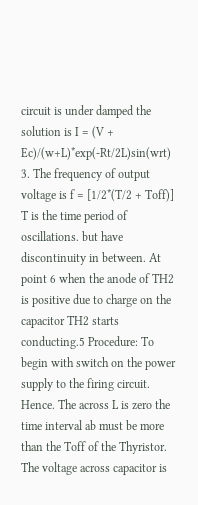circuit is under damped the solution is I = (V + Ec)/(w+L)*exp(-Rt/2L)sin(wrt) 3. The frequency of output voltage is f = [1/2*(T/2 + Toff)] T is the time period of oscillations. but have discontinuity in between. At point 6 when the anode of TH2 is positive due to charge on the capacitor TH2 starts conducting.5 Procedure: To begin with switch on the power supply to the firing circuit. Hence. The across L is zero the time interval ab must be more than the Toff of the Thyristor. The voltage across capacitor is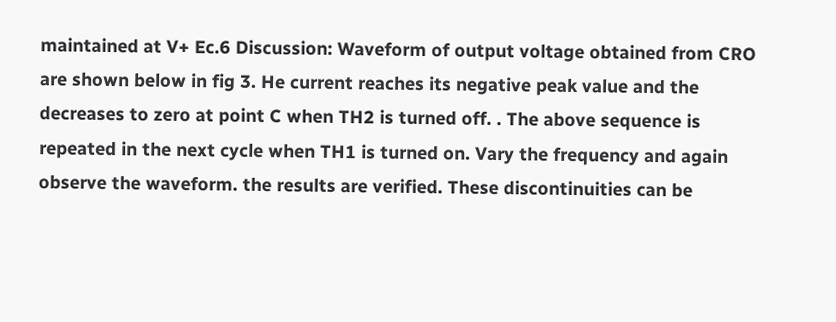maintained at V+ Ec.6 Discussion: Waveform of output voltage obtained from CRO are shown below in fig 3. He current reaches its negative peak value and the decreases to zero at point C when TH2 is turned off. . The above sequence is repeated in the next cycle when TH1 is turned on. Vary the frequency and again observe the waveform. the results are verified. These discontinuities can be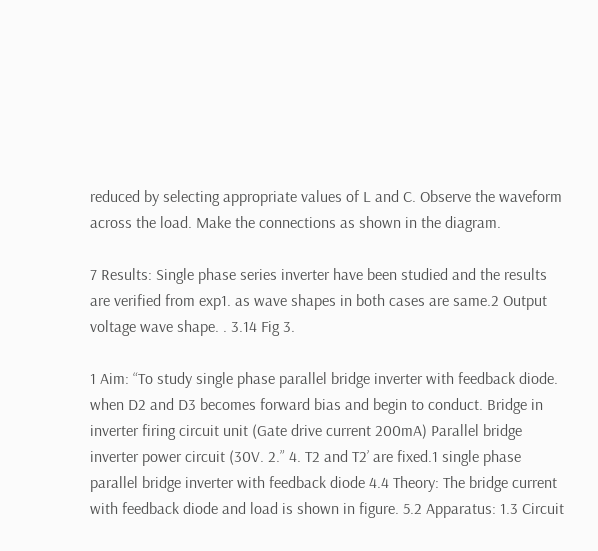reduced by selecting appropriate values of L and C. Observe the waveform across the load. Make the connections as shown in the diagram.

7 Results: Single phase series inverter have been studied and the results are verified from exp1. as wave shapes in both cases are same.2 Output voltage wave shape. . 3.14 Fig 3.

1 Aim: “To study single phase parallel bridge inverter with feedback diode. when D2 and D3 becomes forward bias and begin to conduct. Bridge in inverter firing circuit unit (Gate drive current 200mA) Parallel bridge inverter power circuit (30V. 2.” 4. T2 and T2’ are fixed.1 single phase parallel bridge inverter with feedback diode 4.4 Theory: The bridge current with feedback diode and load is shown in figure. 5.2 Apparatus: 1.3 Circuit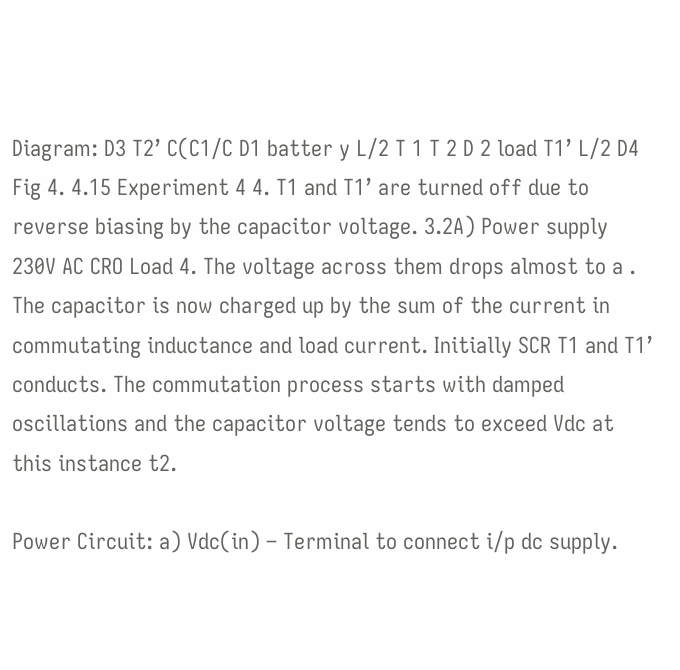Diagram: D3 T2’ C(C1/C D1 batter y L/2 T 1 T 2 D 2 load T1’ L/2 D4 Fig 4. 4.15 Experiment 4 4. T1 and T1’ are turned off due to reverse biasing by the capacitor voltage. 3.2A) Power supply 230V AC CRO Load 4. The voltage across them drops almost to a . The capacitor is now charged up by the sum of the current in commutating inductance and load current. Initially SCR T1 and T1’ conducts. The commutation process starts with damped oscillations and the capacitor voltage tends to exceed Vdc at this instance t2.

Power Circuit: a) Vdc(in) – Terminal to connect i/p dc supply.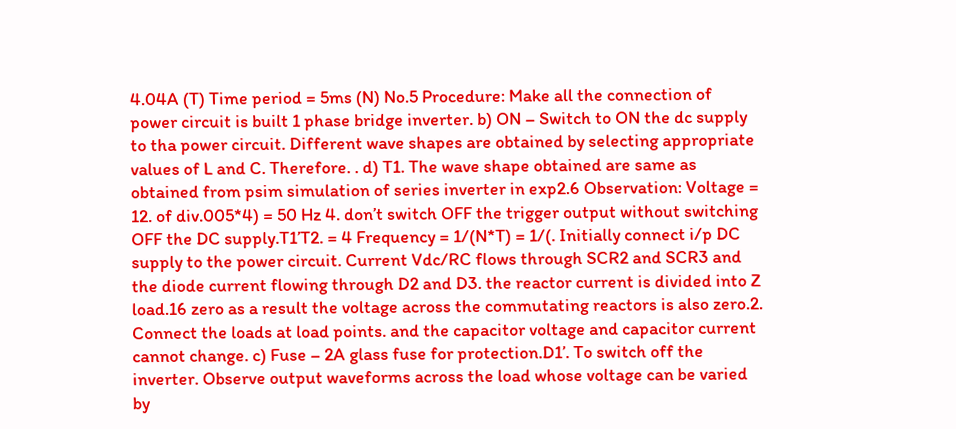4.04A (T) Time period = 5ms (N) No.5 Procedure: Make all the connection of power circuit is built 1 phase bridge inverter. b) ON – Switch to ON the dc supply to tha power circuit. Different wave shapes are obtained by selecting appropriate values of L and C. Therefore. . d) T1. The wave shape obtained are same as obtained from psim simulation of series inverter in exp2.6 Observation: Voltage = 12. of div.005*4) = 50 Hz 4. don’t switch OFF the trigger output without switching OFF the DC supply.T1’T2. = 4 Frequency = 1/(N*T) = 1/(. Initially connect i/p DC supply to the power circuit. Current Vdc/RC flows through SCR2 and SCR3 and the diode current flowing through D2 and D3. the reactor current is divided into Z load.16 zero as a result the voltage across the commutating reactors is also zero.2. Connect the loads at load points. and the capacitor voltage and capacitor current cannot change. c) Fuse – 2A glass fuse for protection.D1’. To switch off the inverter. Observe output waveforms across the load whose voltage can be varied by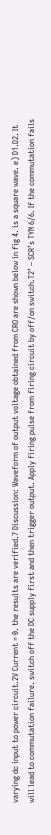varying dc input to power circuit.2V Current = 0. the results are verified.7 Discussion: Waveform of output voltage obtained from CRO are shown below in fig 4. is a square wave. e) D1.D2. It will lead to commutation failure. switch off the DC supply first and then trigger output. Apply firing pulse from firing circuit by off/on switch.T2’ – SCR’s TYN 6/6. If the commutation fails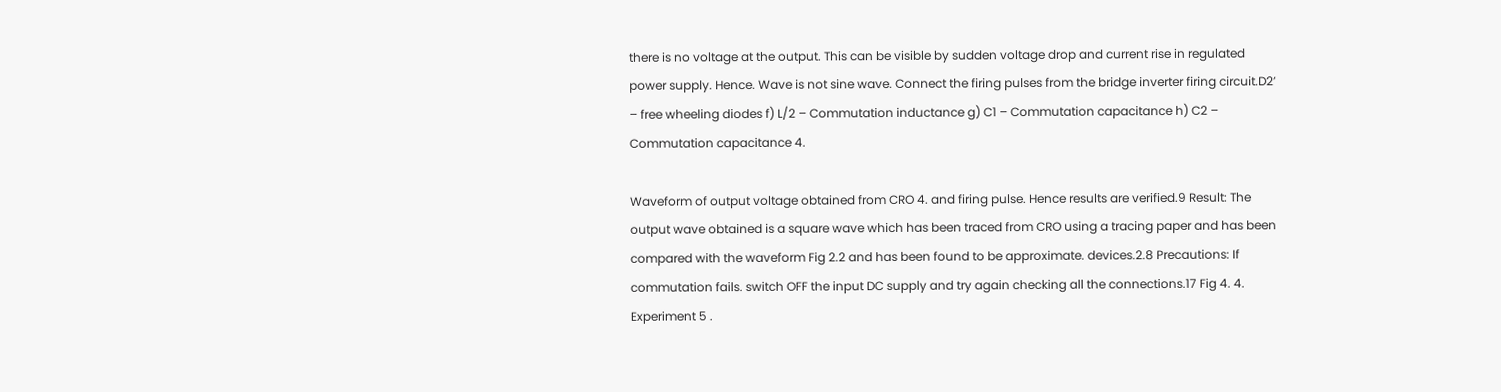there is no voltage at the output. This can be visible by sudden voltage drop and current rise in regulated power supply. Hence. Wave is not sine wave. Connect the firing pulses from the bridge inverter firing circuit.D2’ – free wheeling diodes f) L/2 – Commutation inductance g) C1 – Commutation capacitance h) C2 – Commutation capacitance 4.

Waveform of output voltage obtained from CRO 4. and firing pulse. Hence results are verified.9 Result: The output wave obtained is a square wave which has been traced from CRO using a tracing paper and has been compared with the waveform Fig 2.2 and has been found to be approximate. devices.2.8 Precautions: If commutation fails. switch OFF the input DC supply and try again checking all the connections.17 Fig 4. 4. Experiment 5 .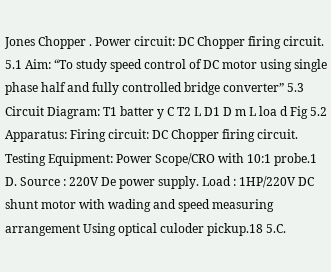Jones Chopper . Power circuit: DC Chopper firing circuit. 5.1 Aim: “To study speed control of DC motor using single phase half and fully controlled bridge converter” 5.3 Circuit Diagram: T1 batter y C T2 L D1 D m L loa d Fig 5.2 Apparatus: Firing circuit: DC Chopper firing circuit. Testing Equipment: Power Scope/CRO with 10:1 probe.1 D. Source : 220V De power supply. Load : 1HP/220V DC shunt motor with wading and speed measuring arrangement Using optical culoder pickup.18 5.C.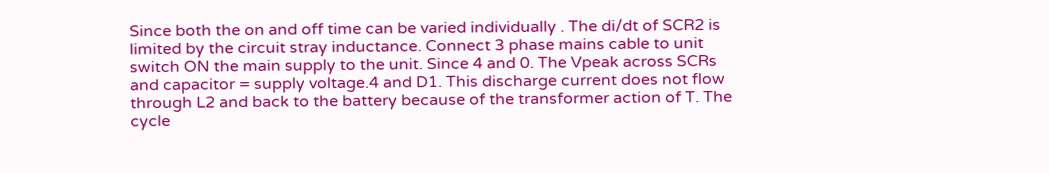Since both the on and off time can be varied individually . The di/dt of SCR2 is limited by the circuit stray inductance. Connect 3 phase mains cable to unit switch ON the main supply to the unit. Since 4 and 0. The Vpeak across SCRs and capacitor = supply voltage.4 and D1. This discharge current does not flow through L2 and back to the battery because of the transformer action of T. The cycle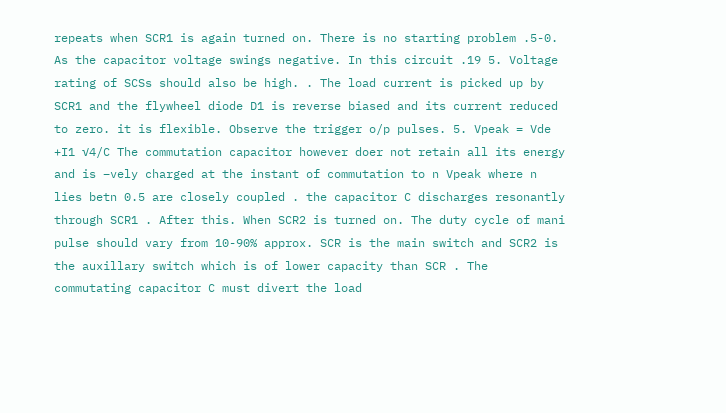repeats when SCR1 is again turned on. There is no starting problem .5-0. As the capacitor voltage swings negative. In this circuit .19 5. Voltage rating of SCSs should also be high. . The load current is picked up by SCR1 and the flywheel diode D1 is reverse biased and its current reduced to zero. it is flexible. Observe the trigger o/p pulses. 5. Vpeak = Vde +I1 √4/C The commutation capacitor however doer not retain all its energy and is –vely charged at the instant of commutation to n Vpeak where n lies betn 0.5 are closely coupled . the capacitor C discharges resonantly through SCR1 . After this. When SCR2 is turned on. The duty cycle of mani pulse should vary from 10-90% approx. SCR is the main switch and SCR2 is the auxillary switch which is of lower capacity than SCR . The commutating capacitor C must divert the load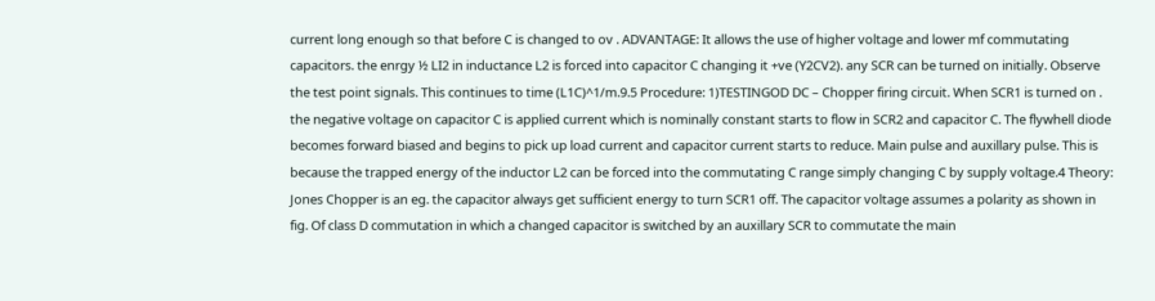current long enough so that before C is changed to ov . ADVANTAGE: It allows the use of higher voltage and lower mf commutating capacitors. the enrgy ½ LI2 in inductance L2 is forced into capacitor C changing it +ve (Y2CV2). any SCR can be turned on initially. Observe the test point signals. This continues to time (L1C)^1/m.9.5 Procedure: 1)TESTINGOD DC – Chopper firing circuit. When SCR1 is turned on . the negative voltage on capacitor C is applied current which is nominally constant starts to flow in SCR2 and capacitor C. The flywhell diode becomes forward biased and begins to pick up load current and capacitor current starts to reduce. Main pulse and auxillary pulse. This is because the trapped energy of the inductor L2 can be forced into the commutating C range simply changing C by supply voltage.4 Theory: Jones Chopper is an eg. the capacitor always get sufficient energy to turn SCR1 off. The capacitor voltage assumes a polarity as shown in fig. Of class D commutation in which a changed capacitor is switched by an auxillary SCR to commutate the main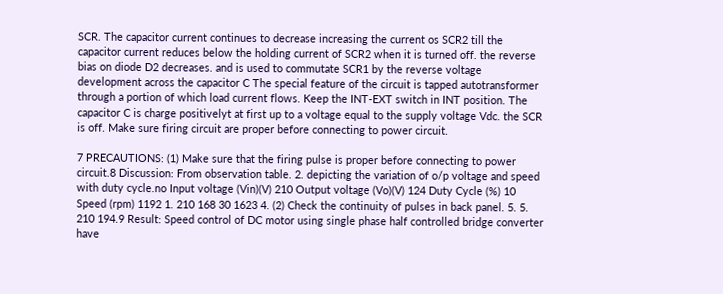SCR. The capacitor current continues to decrease increasing the current os SCR2 till the capacitor current reduces below the holding current of SCR2 when it is turned off. the reverse bias on diode D2 decreases. and is used to commutate SCR1 by the reverse voltage development across the capacitor C The special feature of the circuit is tapped autotransformer through a portion of which load current flows. Keep the INT-EXT switch in INT position. The capacitor C is charge positivelyt at first up to a voltage equal to the supply voltage Vdc. the SCR is off. Make sure firing circuit are proper before connecting to power circuit.

7 PRECAUTIONS: (1) Make sure that the firing pulse is proper before connecting to power circuit.8 Discussion: From observation table. 2. depicting the variation of o/p voltage and speed with duty cycle.no Input voltage (Vin)(V) 210 Output voltage (Vo)(V) 124 Duty Cycle (%) 10 Speed (rpm) 1192 1. 210 168 30 1623 4. (2) Check the continuity of pulses in back panel. 5. 5. 210 194.9 Result: Speed control of DC motor using single phase half controlled bridge converter have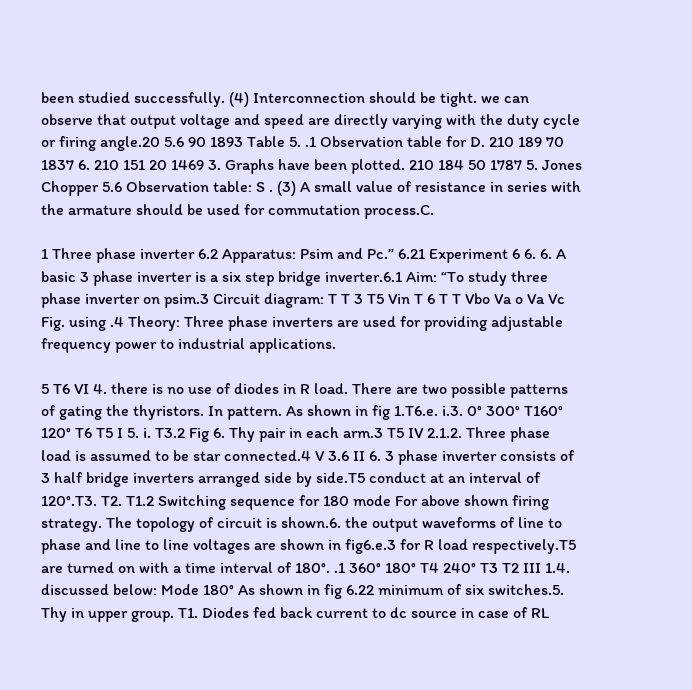been studied successfully. (4) Interconnection should be tight. we can observe that output voltage and speed are directly varying with the duty cycle or firing angle.20 5.6 90 1893 Table 5. .1 Observation table for D. 210 189 70 1837 6. 210 151 20 1469 3. Graphs have been plotted. 210 184 50 1787 5. Jones Chopper 5.6 Observation table: S . (3) A small value of resistance in series with the armature should be used for commutation process.C.

1 Three phase inverter 6.2 Apparatus: Psim and Pc.” 6.21 Experiment 6 6. 6. A basic 3 phase inverter is a six step bridge inverter.6.1 Aim: “To study three phase inverter on psim.3 Circuit diagram: T T 3 T5 Vin T 6 T T Vbo Va o Va Vc Fig. using .4 Theory: Three phase inverters are used for providing adjustable frequency power to industrial applications.

5 T6 VI 4. there is no use of diodes in R load. There are two possible patterns of gating the thyristors. In pattern. As shown in fig 1.T6.e. i.3. 0° 300° T160° 120° T6 T5 I 5. i. T3.2 Fig 6. Thy pair in each arm.3 T5 IV 2.1.2. Three phase load is assumed to be star connected.4 V 3.6 II 6. 3 phase inverter consists of 3 half bridge inverters arranged side by side.T5 conduct at an interval of 120°.T3. T2. T1.2 Switching sequence for 180 mode For above shown firing strategy. The topology of circuit is shown.6. the output waveforms of line to phase and line to line voltages are shown in fig6.e.3 for R load respectively.T5 are turned on with a time interval of 180°. .1 360° 180° T4 240° T3 T2 III 1.4. discussed below: Mode 180° As shown in fig 6.22 minimum of six switches.5. Thy in upper group. T1. Diodes fed back current to dc source in case of RL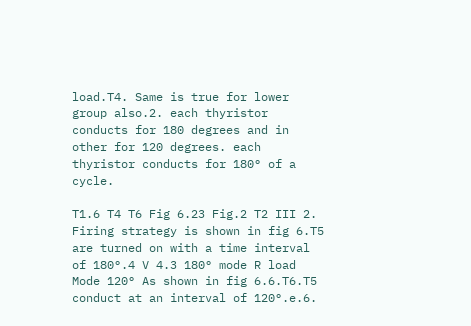load.T4. Same is true for lower group also.2. each thyristor conducts for 180 degrees and in other for 120 degrees. each thyristor conducts for 180° of a cycle.

T1.6 T4 T6 Fig 6.23 Fig.2 T2 III 2. Firing strategy is shown in fig 6.T5 are turned on with a time interval of 180°.4 V 4.3 180° mode R load Mode 120° As shown in fig 6.6.T6.T5 conduct at an interval of 120°.e.6.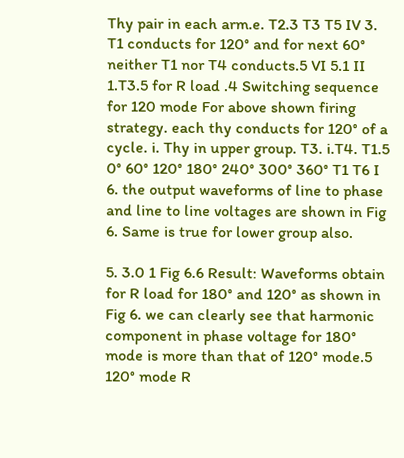Thy pair in each arm.e. T2.3 T3 T5 IV 3. T1 conducts for 120° and for next 60° neither T1 nor T4 conducts.5 VI 5.1 II 1.T3.5 for R load .4 Switching sequence for 120 mode For above shown firing strategy. each thy conducts for 120° of a cycle. i. Thy in upper group. T3. i.T4. T1.5 0° 60° 120° 180° 240° 300° 360° T1 T6 I 6. the output waveforms of line to phase and line to line voltages are shown in Fig 6. Same is true for lower group also.

5. 3.0 1 Fig 6.6 Result: Waveforms obtain for R load for 180° and 120° as shown in Fig 6. we can clearly see that harmonic component in phase voltage for 180° mode is more than that of 120° mode.5 120° mode R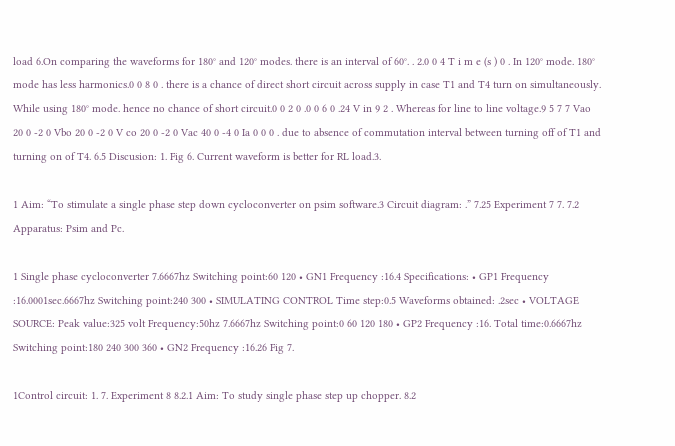load 6.On comparing the waveforms for 180° and 120° modes. there is an interval of 60°. . 2.0 0 4 T i m e (s ) 0 . In 120° mode. 180° mode has less harmonics.0 0 8 0 . there is a chance of direct short circuit across supply in case T1 and T4 turn on simultaneously. While using 180° mode. hence no chance of short circuit.0 0 2 0 .0 0 6 0 .24 V in 9 2 . Whereas for line to line voltage.9 5 7 7 Vao 20 0 -2 0 Vbo 20 0 -2 0 V co 20 0 -2 0 Vac 40 0 -4 0 Ia 0 0 0 . due to absence of commutation interval between turning off of T1 and turning on of T4. 6.5 Discusion: 1. Fig 6. Current waveform is better for RL load.3.

1 Aim: “To stimulate a single phase step down cycloconverter on psim software.3 Circuit diagram: .” 7.25 Experiment 7 7. 7.2 Apparatus: Psim and Pc.

1 Single phase cycloconverter 7.6667hz Switching point:60 120 • GN1 Frequency :16.4 Specifications: • GP1 Frequency :16.0001sec.6667hz Switching point:240 300 • SIMULATING CONTROL Time step:0.5 Waveforms obtained: .2sec • VOLTAGE SOURCE: Peak value:325 volt Frequency:50hz 7.6667hz Switching point:0 60 120 180 • GP2 Frequency :16. Total time:0.6667hz Switching point:180 240 300 360 • GN2 Frequency :16.26 Fig 7.

1Control circuit: 1. 7. Experiment 8 8.2.1 Aim: To study single phase step up chopper. 8.2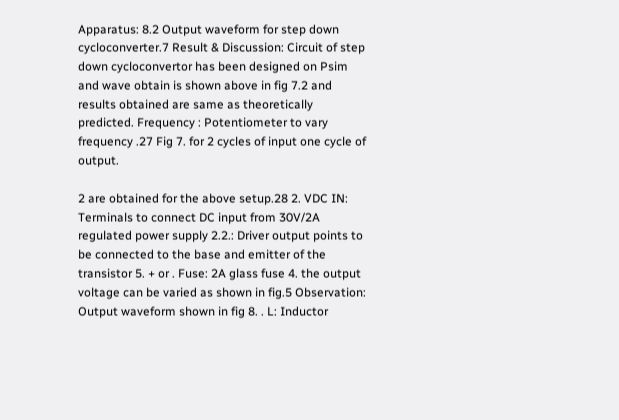Apparatus: 8.2 Output waveform for step down cycloconverter.7 Result & Discussion: Circuit of step down cycloconvertor has been designed on Psim and wave obtain is shown above in fig 7.2 and results obtained are same as theoretically predicted. Frequency : Potentiometer to vary frequency .27 Fig 7. for 2 cycles of input one cycle of output.

2 are obtained for the above setup.28 2. VDC IN: Terminals to connect DC input from 30V/2A regulated power supply 2.2.: Driver output points to be connected to the base and emitter of the transistor 5. + or . Fuse: 2A glass fuse 4. the output voltage can be varied as shown in fig.5 Observation: Output waveform shown in fig 8. . L: Inductor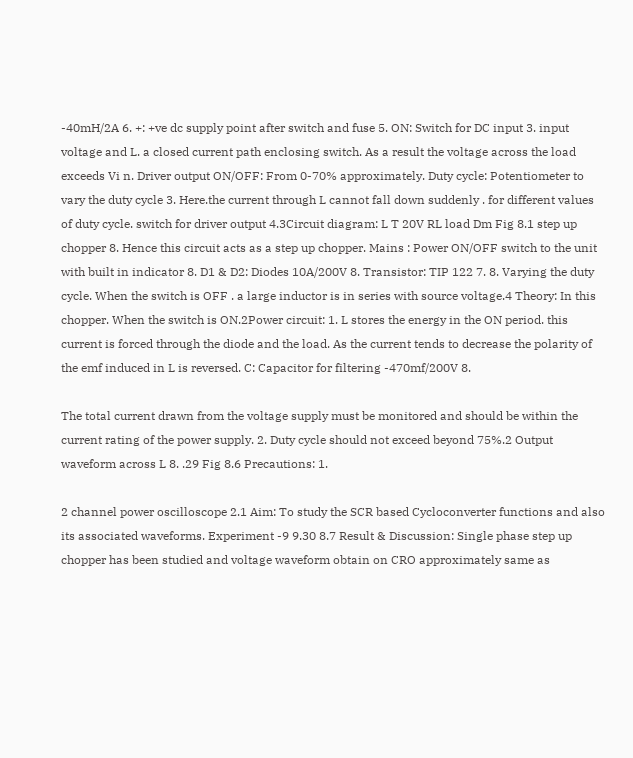-40mH/2A 6. +: +ve dc supply point after switch and fuse 5. ON: Switch for DC input 3. input voltage and L. a closed current path enclosing switch. As a result the voltage across the load exceeds Vi n. Driver output ON/OFF: From 0-70% approximately. Duty cycle: Potentiometer to vary the duty cycle 3. Here.the current through L cannot fall down suddenly . for different values of duty cycle. switch for driver output 4.3Circuit diagram: L T 20V RL load Dm Fig 8.1 step up chopper 8. Hence this circuit acts as a step up chopper. Mains : Power ON/OFF switch to the unit with built in indicator 8. D1 & D2: Diodes 10A/200V 8. Transistor: TIP 122 7. 8. Varying the duty cycle. When the switch is OFF . a large inductor is in series with source voltage.4 Theory: In this chopper. When the switch is ON.2Power circuit: 1. L stores the energy in the ON period. this current is forced through the diode and the load. As the current tends to decrease the polarity of the emf induced in L is reversed. C: Capacitor for filtering -470mf/200V 8.

The total current drawn from the voltage supply must be monitored and should be within the current rating of the power supply. 2. Duty cycle should not exceed beyond 75%.2 Output waveform across L 8. .29 Fig 8.6 Precautions: 1.

2 channel power oscilloscope 2.1 Aim: To study the SCR based Cycloconverter functions and also its associated waveforms. Experiment -9 9.30 8.7 Result & Discussion: Single phase step up chopper has been studied and voltage waveform obtain on CRO approximately same as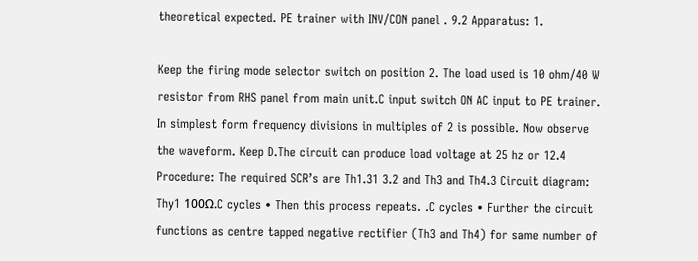theoretical expected. PE trainer with INV/CON panel . 9.2 Apparatus: 1.

Keep the firing mode selector switch on position 2. The load used is 10 ohm/40 W resistor from RHS panel from main unit.C input switch ON AC input to PE trainer. In simplest form frequency divisions in multiples of 2 is possible. Now observe the waveform. Keep D.The circuit can produce load voltage at 25 hz or 12.4 Procedure: The required SCR’s are Th1.31 3.2 and Th3 and Th4.3 Circuit diagram: Thy1 100Ω.C cycles • Then this process repeats. .C cycles • Further the circuit functions as centre tapped negative rectifier (Th3 and Th4) for same number of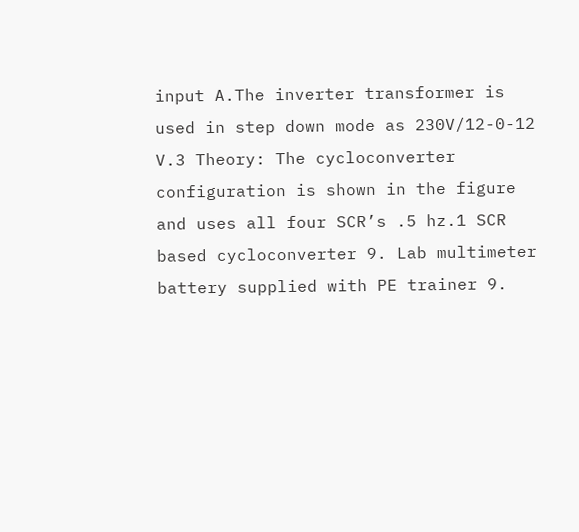input A.The inverter transformer is used in step down mode as 230V/12-0-12 V.3 Theory: The cycloconverter configuration is shown in the figure and uses all four SCR’s .5 hz.1 SCR based cycloconverter 9. Lab multimeter battery supplied with PE trainer 9.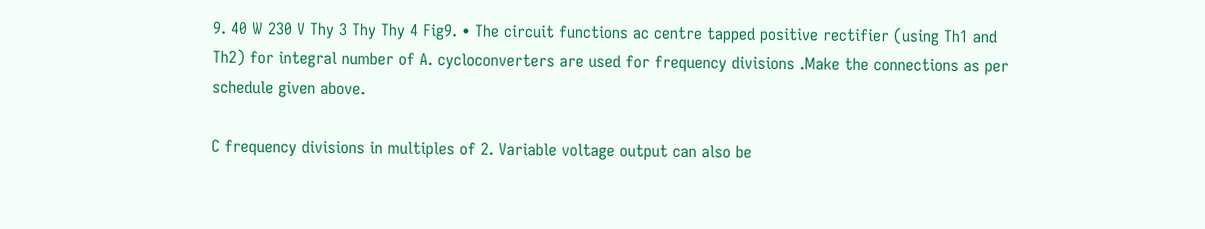9. 40 W 230 V Thy 3 Thy Thy 4 Fig9. • The circuit functions ac centre tapped positive rectifier (using Th1 and Th2) for integral number of A. cycloconverters are used for frequency divisions .Make the connections as per schedule given above.

C frequency divisions in multiples of 2. Variable voltage output can also be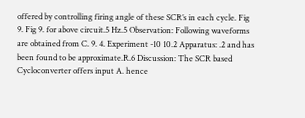offered by controlling firing angle of these SCR’s in each cycle. Fig 9. Fig 9. for above circuit.5 Hz.5 Observation: Following waveforms are obtained from C. 9. 4. Experiment -10 10.2 Apparatus: .2 and has been found to be approximate.R.6 Discussion: The SCR based Cycloconverter offers input A. hence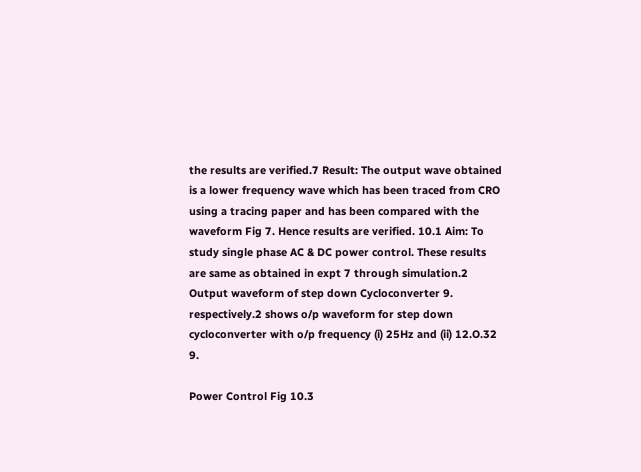the results are verified.7 Result: The output wave obtained is a lower frequency wave which has been traced from CRO using a tracing paper and has been compared with the waveform Fig 7. Hence results are verified. 10.1 Aim: To study single phase AC & DC power control. These results are same as obtained in expt 7 through simulation.2 Output waveform of step down Cycloconverter 9. respectively.2 shows o/p waveform for step down cycloconverter with o/p frequency (i) 25Hz and (ii) 12.O.32 9.

Power Control Fig 10.3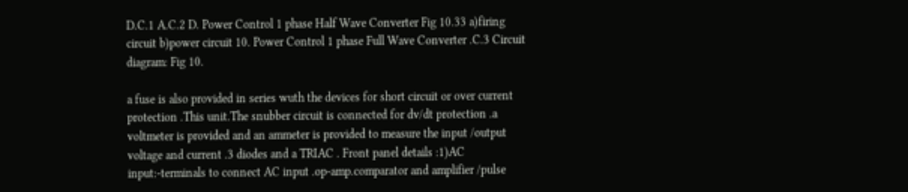D.C.1 A.C.2 D. Power Control 1 phase Half Wave Converter Fig 10.33 a)firing circuit b)power circuit 10. Power Control 1 phase Full Wave Converter .C.3 Circuit diagram: Fig 10.

a fuse is also provided in series wuth the devices for short circuit or over current protection .This unit.The snubber circuit is connected for dv/dt protection .a voltmeter is provided and an ammeter is provided to measure the input /output voltage and current .3 diodes and a TRIAC . Front panel details :1)AC input:-terminals to connect AC input .op-amp.comparator and amplifier /pulse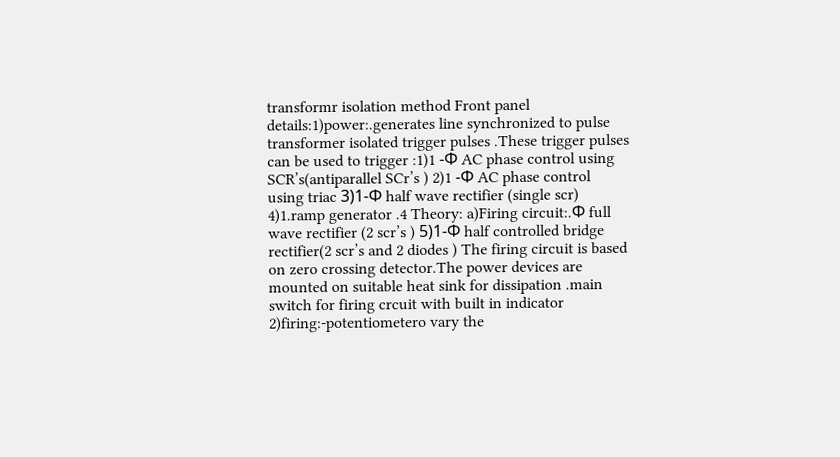transformr isolation method Front panel details:1)power:.generates line synchronized to pulse transformer isolated trigger pulses .These trigger pulses can be used to trigger :1)1 -Φ AC phase control using SCR’s(antiparallel SCr’s ) 2)1 -Φ AC phase control using triac 3)1-Φ half wave rectifier (single scr) 4)1.ramp generator .4 Theory: a)Firing circuit:.Φ full wave rectifier (2 scr’s ) 5)1-Φ half controlled bridge rectifier(2 scr’s and 2 diodes ) The firing circuit is based on zero crossing detector.The power devices are mounted on suitable heat sink for dissipation .main switch for firing crcuit with built in indicator 2)firing:-potentiometero vary the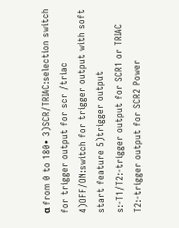α from 0 to 180• 3)SCR/TRIAC:selection switch for trigger output for scr /triac 4)OFF/ON:switch for trigger output with soft start feature 5)trigger output s:-T1/T2:-trigger output for SCR1 or TRIAC T2:-trigger output for SCR2 Power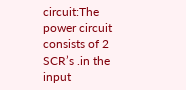circuit:The power circuit consists of 2 SCR’s .in the input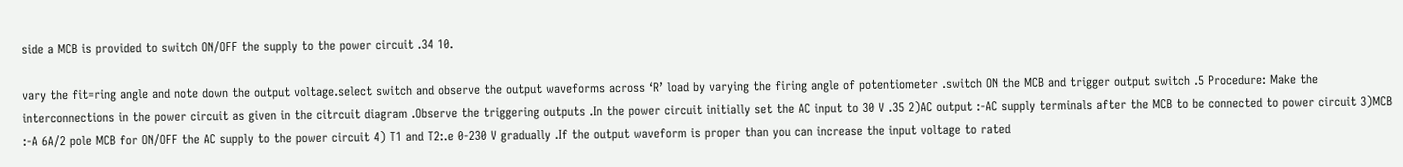side a MCB is provided to switch ON/OFF the supply to the power circuit .34 10.

vary the fit=ring angle and note down the output voltage.select switch and observe the output waveforms across ‘R’ load by varying the firing angle of potentiometer .switch ON the MCB and trigger output switch .5 Procedure: Make the interconnections in the power circuit as given in the citrcuit diagram .Observe the triggering outputs .In the power circuit initially set the AC input to 30 V .35 2)AC output :-AC supply terminals after the MCB to be connected to power circuit 3)MCB :-A 6A/2 pole MCB for ON/OFF the AC supply to the power circuit 4) T1 and T2:.e 0-230 V gradually .If the output waveform is proper than you can increase the input voltage to rated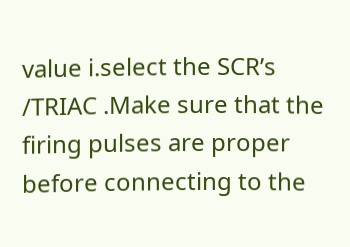value i.select the SCR’s /TRIAC .Make sure that the firing pulses are proper before connecting to the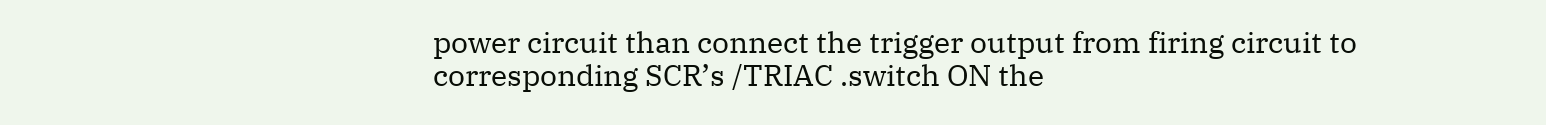power circuit than connect the trigger output from firing circuit to corresponding SCR’s /TRIAC .switch ON the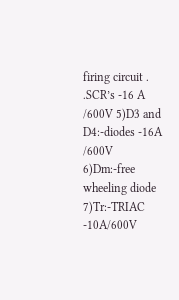firing circuit . .SCR’s -16 A /600V 5)D3 and D4:-diodes -16A /600V 6)Dm:-free wheeling diode 7)Tr:-TRIAC -10A/600V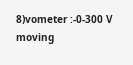8)vometer :-0-300 V moving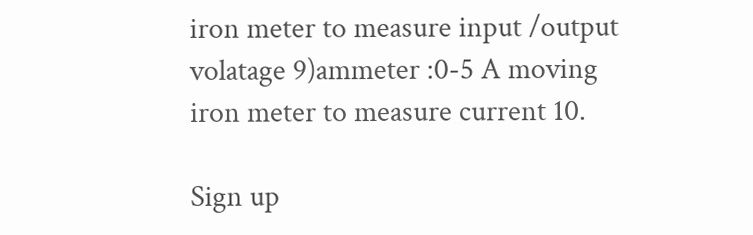iron meter to measure input /output volatage 9)ammeter :0-5 A moving iron meter to measure current 10.

Sign up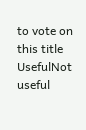to vote on this title
UsefulNot useful